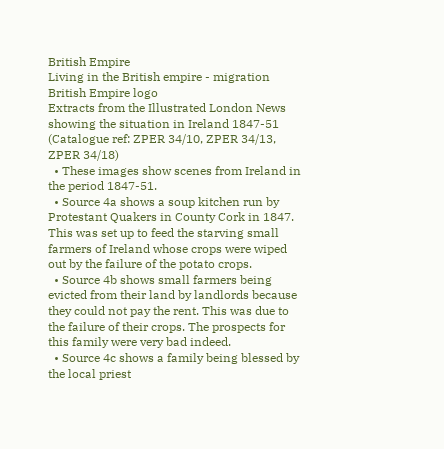British Empire
Living in the British empire - migration
British Empire logo
Extracts from the Illustrated London News showing the situation in Ireland 1847-51
(Catalogue ref: ZPER 34/10, ZPER 34/13, ZPER 34/18)
  • These images show scenes from Ireland in the period 1847-51.
  • Source 4a shows a soup kitchen run by Protestant Quakers in County Cork in 1847. This was set up to feed the starving small farmers of Ireland whose crops were wiped out by the failure of the potato crops.
  • Source 4b shows small farmers being evicted from their land by landlords because they could not pay the rent. This was due to the failure of their crops. The prospects for this family were very bad indeed.
  • Source 4c shows a family being blessed by the local priest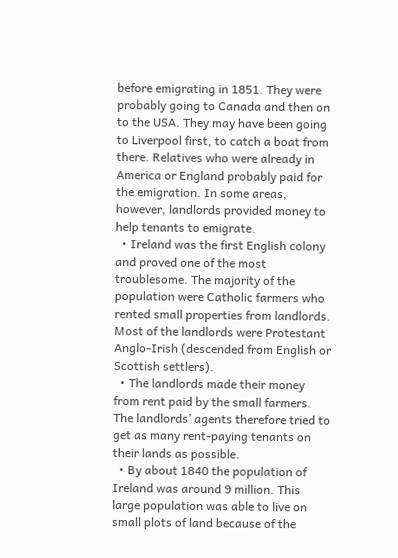before emigrating in 1851. They were probably going to Canada and then on to the USA. They may have been going to Liverpool first, to catch a boat from there. Relatives who were already in America or England probably paid for the emigration. In some areas, however, landlords provided money to help tenants to emigrate.
  • Ireland was the first English colony and proved one of the most troublesome. The majority of the population were Catholic farmers who rented small properties from landlords. Most of the landlords were Protestant Anglo-Irish (descended from English or Scottish settlers).
  • The landlords made their money from rent paid by the small farmers. The landlords’ agents therefore tried to get as many rent-paying tenants on their lands as possible.
  • By about 1840 the population of Ireland was around 9 million. This large population was able to live on small plots of land because of the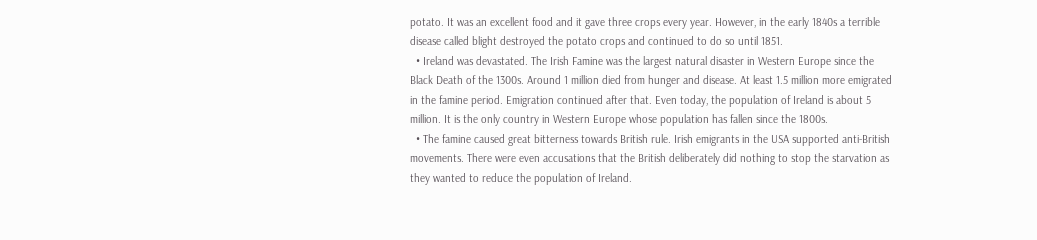potato. It was an excellent food and it gave three crops every year. However, in the early 1840s a terrible disease called blight destroyed the potato crops and continued to do so until 1851.
  • Ireland was devastated. The Irish Famine was the largest natural disaster in Western Europe since the Black Death of the 1300s. Around 1 million died from hunger and disease. At least 1.5 million more emigrated in the famine period. Emigration continued after that. Even today, the population of Ireland is about 5 million. It is the only country in Western Europe whose population has fallen since the 1800s.
  • The famine caused great bitterness towards British rule. Irish emigrants in the USA supported anti-British movements. There were even accusations that the British deliberately did nothing to stop the starvation as they wanted to reduce the population of Ireland.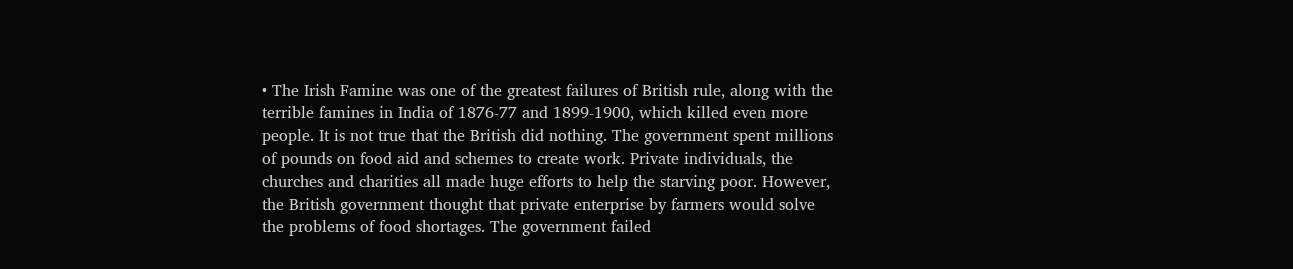• The Irish Famine was one of the greatest failures of British rule, along with the terrible famines in India of 1876-77 and 1899-1900, which killed even more people. It is not true that the British did nothing. The government spent millions of pounds on food aid and schemes to create work. Private individuals, the churches and charities all made huge efforts to help the starving poor. However, the British government thought that private enterprise by farmers would solve the problems of food shortages. The government failed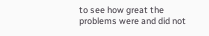to see how great the problems were and did not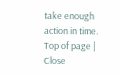take enough action in time.
Top of page | Close